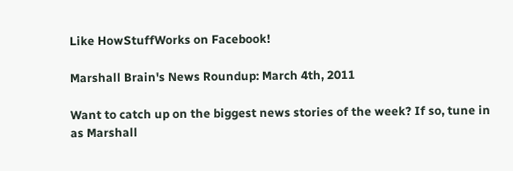Like HowStuffWorks on Facebook!

Marshall Brain's News Roundup: March 4th, 2011

Want to catch up on the biggest news stories of the week? If so, tune in as Marshall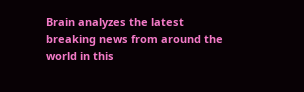Brain analyzes the latest breaking news from around the world in this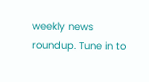weekly news roundup. Tune in to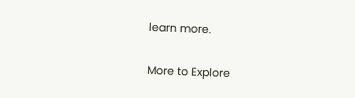learn more.

More to Explore